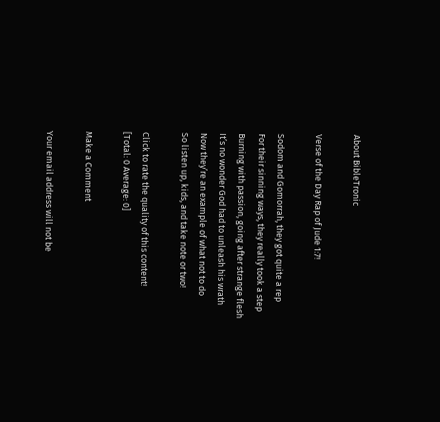About BibleTronic

Verse of the Day Rap of Jude 1:7!

Sodom and Gomorrah, they got quite a rep
For their sinning ways, they really took a step
Burning with passion, going after strange flesh
It’s no wonder God had to unleash his wrath
Now they’re an example of what not to do
So listen up, kids, and take note or two!

Click to rate the quality of this content!
[Total: 0 Average: 0]

Make a Comment

Your email address will not be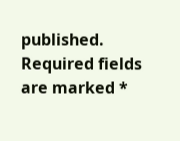published. Required fields are marked *